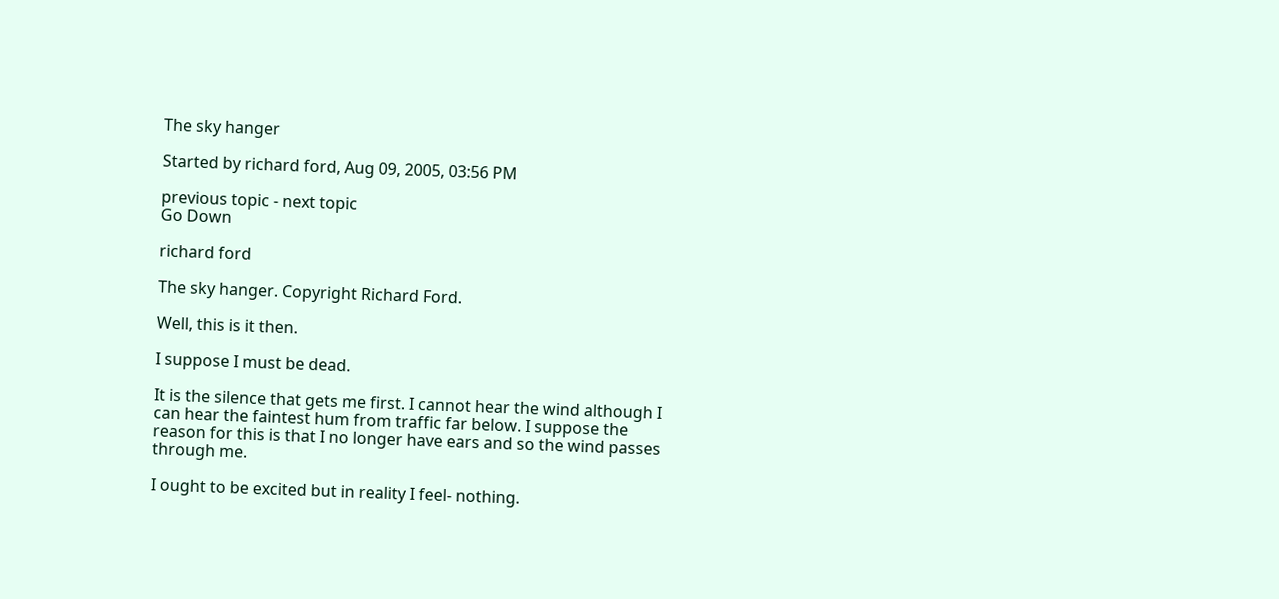The sky hanger

Started by richard ford, Aug 09, 2005, 03:56 PM

previous topic - next topic
Go Down

richard ford

The sky hanger. Copyright Richard Ford.

Well, this is it then.

I suppose I must be dead.

It is the silence that gets me first. I cannot hear the wind although I can hear the faintest hum from traffic far below. I suppose the reason for this is that I no longer have ears and so the wind passes through me.

I ought to be excited but in reality I feel- nothing.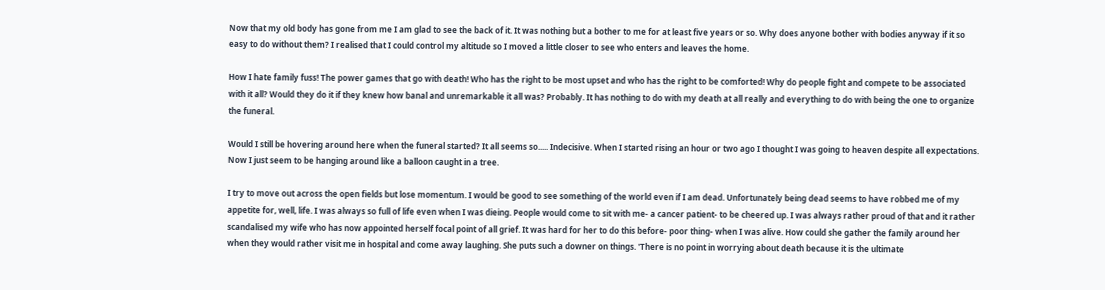Now that my old body has gone from me I am glad to see the back of it. It was nothing but a bother to me for at least five years or so. Why does anyone bother with bodies anyway if it so easy to do without them? I realised that I could control my altitude so I moved a little closer to see who enters and leaves the home.

How I hate family fuss! The power games that go with death! Who has the right to be most upset and who has the right to be comforted! Why do people fight and compete to be associated with it all? Would they do it if they knew how banal and unremarkable it all was? Probably. It has nothing to do with my death at all really and everything to do with being the one to organize the funeral.

Would I still be hovering around here when the funeral started? It all seems so..... Indecisive. When I started rising an hour or two ago I thought I was going to heaven despite all expectations. Now I just seem to be hanging around like a balloon caught in a tree.

I try to move out across the open fields but lose momentum. I would be good to see something of the world even if I am dead. Unfortunately being dead seems to have robbed me of my appetite for, well, life. I was always so full of life even when I was dieing. People would come to sit with me- a cancer patient- to be cheered up. I was always rather proud of that and it rather scandalised my wife who has now appointed herself focal point of all grief. It was hard for her to do this before- poor thing- when I was alive. How could she gather the family around her when they would rather visit me in hospital and come away laughing. She puts such a downer on things. 'There is no point in worrying about death because it is the ultimate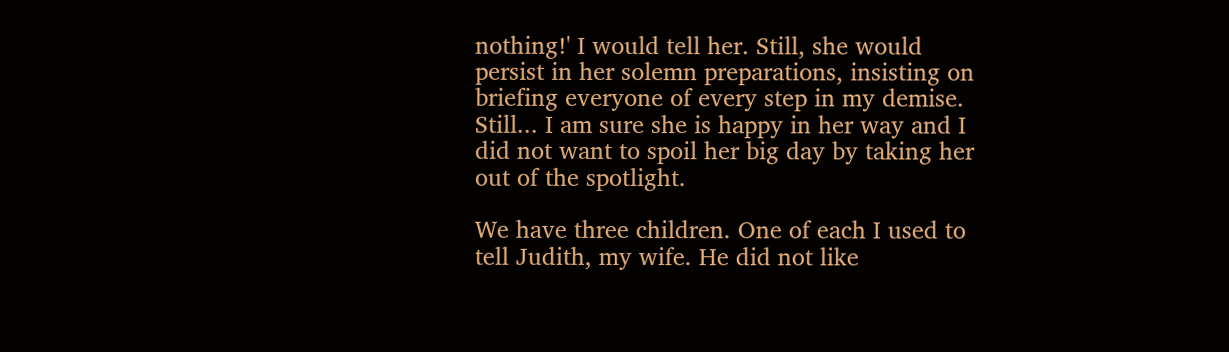nothing!' I would tell her. Still, she would persist in her solemn preparations, insisting on briefing everyone of every step in my demise. Still... I am sure she is happy in her way and I did not want to spoil her big day by taking her out of the spotlight.

We have three children. One of each I used to tell Judith, my wife. He did not like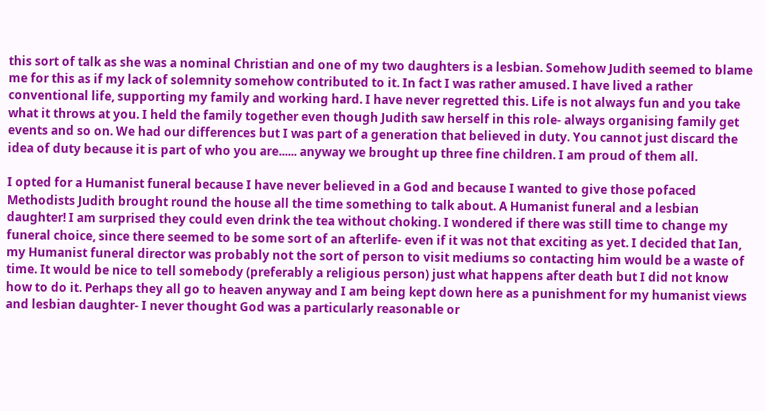this sort of talk as she was a nominal Christian and one of my two daughters is a lesbian. Somehow Judith seemed to blame me for this as if my lack of solemnity somehow contributed to it. In fact I was rather amused. I have lived a rather conventional life, supporting my family and working hard. I have never regretted this. Life is not always fun and you take what it throws at you. I held the family together even though Judith saw herself in this role- always organising family get events and so on. We had our differences but I was part of a generation that believed in duty. You cannot just discard the idea of duty because it is part of who you are...... anyway we brought up three fine children. I am proud of them all.

I opted for a Humanist funeral because I have never believed in a God and because I wanted to give those pofaced Methodists Judith brought round the house all the time something to talk about. A Humanist funeral and a lesbian daughter! I am surprised they could even drink the tea without choking. I wondered if there was still time to change my funeral choice, since there seemed to be some sort of an afterlife- even if it was not that exciting as yet. I decided that Ian, my Humanist funeral director was probably not the sort of person to visit mediums so contacting him would be a waste of time. It would be nice to tell somebody (preferably a religious person) just what happens after death but I did not know how to do it. Perhaps they all go to heaven anyway and I am being kept down here as a punishment for my humanist views and lesbian daughter- I never thought God was a particularly reasonable or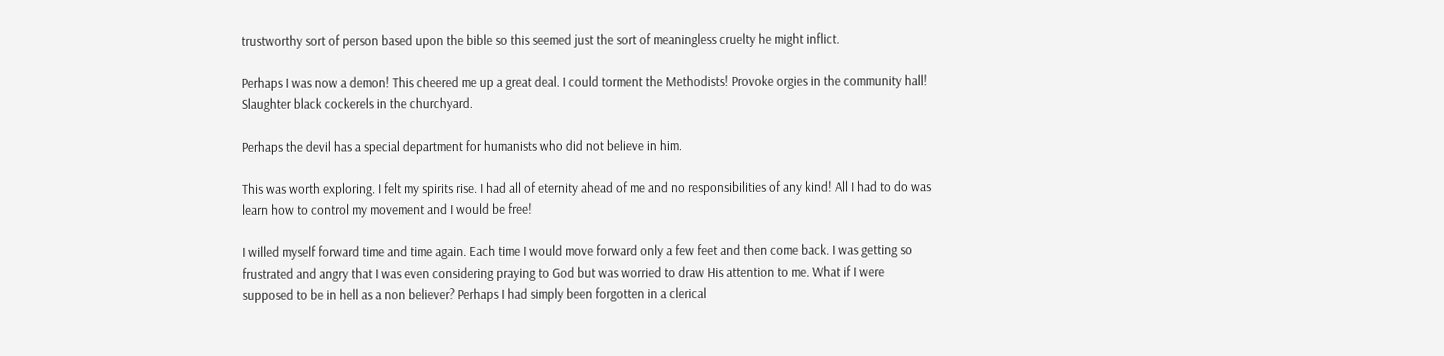trustworthy sort of person based upon the bible so this seemed just the sort of meaningless cruelty he might inflict.

Perhaps I was now a demon! This cheered me up a great deal. I could torment the Methodists! Provoke orgies in the community hall! Slaughter black cockerels in the churchyard.

Perhaps the devil has a special department for humanists who did not believe in him.

This was worth exploring. I felt my spirits rise. I had all of eternity ahead of me and no responsibilities of any kind! All I had to do was learn how to control my movement and I would be free!

I willed myself forward time and time again. Each time I would move forward only a few feet and then come back. I was getting so frustrated and angry that I was even considering praying to God but was worried to draw His attention to me. What if I were supposed to be in hell as a non believer? Perhaps I had simply been forgotten in a clerical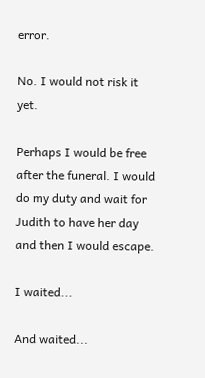error.

No. I would not risk it yet.

Perhaps I would be free after the funeral. I would do my duty and wait for Judith to have her day and then I would escape.

I waited...

And waited...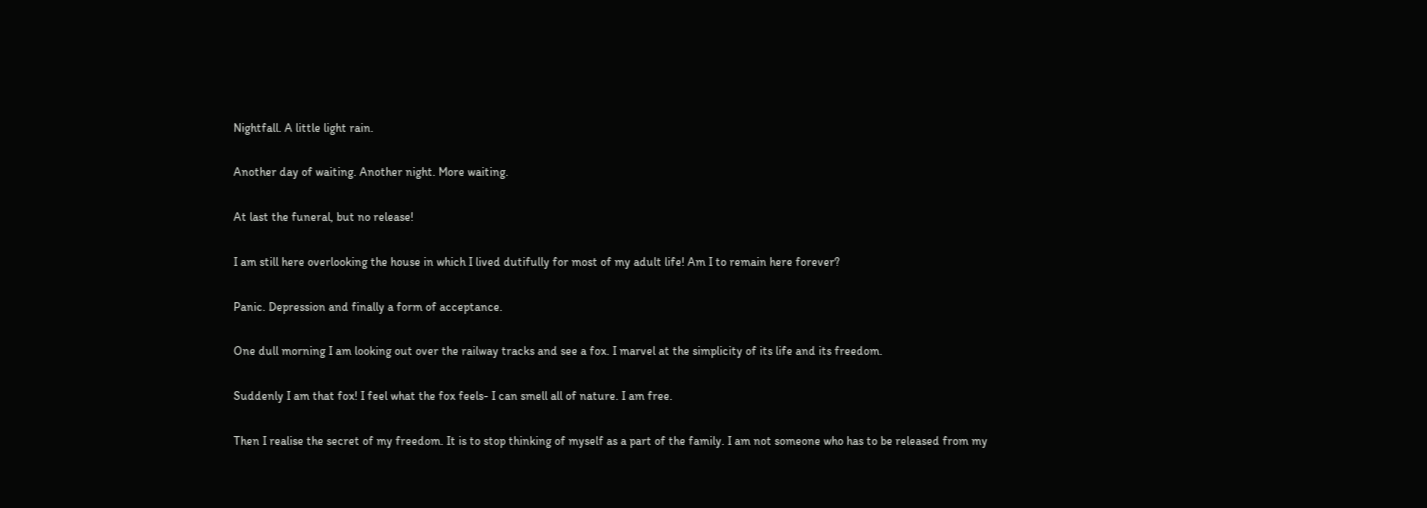Nightfall. A little light rain.

Another day of waiting. Another night. More waiting.

At last the funeral, but no release!

I am still here overlooking the house in which I lived dutifully for most of my adult life! Am I to remain here forever?

Panic. Depression and finally a form of acceptance.

One dull morning I am looking out over the railway tracks and see a fox. I marvel at the simplicity of its life and its freedom.

Suddenly I am that fox! I feel what the fox feels- I can smell all of nature. I am free.

Then I realise the secret of my freedom. It is to stop thinking of myself as a part of the family. I am not someone who has to be released from my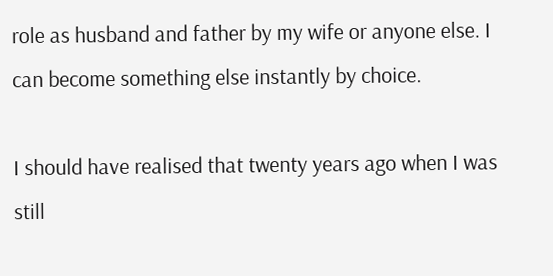role as husband and father by my wife or anyone else. I can become something else instantly by choice.

I should have realised that twenty years ago when I was still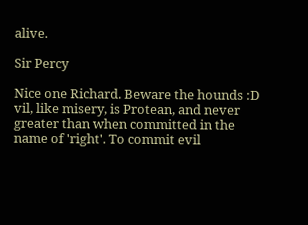alive.

Sir Percy

Nice one Richard. Beware the hounds :D
vil, like misery, is Protean, and never greater than when committed in the name of 'right'. To commit evil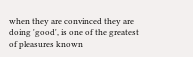when they are convinced they are doing 'good', is one of the greatest of pleasures known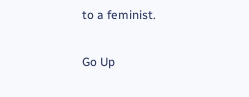to a feminist.

Go Up